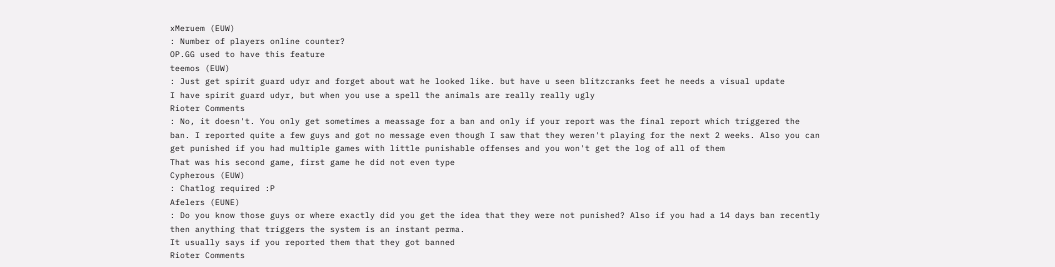xMeruem (EUW)
: Number of players online counter?
OP.GG used to have this feature
teemos (EUW)
: Just get spirit guard udyr and forget about wat he looked like. but have u seen blitzcranks feet he needs a visual update
I have spirit guard udyr, but when you use a spell the animals are really really ugly
Rioter Comments
: No, it doesn't. You only get sometimes a meassage for a ban and only if your report was the final report which triggered the ban. I reported quite a few guys and got no message even though I saw that they weren't playing for the next 2 weeks. Also you can get punished if you had multiple games with little punishable offenses and you won't get the log of all of them
That was his second game, first game he did not even type
Cypherous (EUW)
: Chatlog required :P
Afelers (EUNE)
: Do you know those guys or where exactly did you get the idea that they were not punished? Also if you had a 14 days ban recently then anything that triggers the system is an instant perma.
It usually says if you reported them that they got banned
Rioter Comments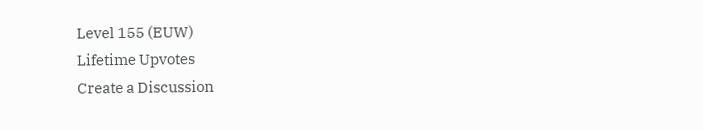Level 155 (EUW)
Lifetime Upvotes
Create a Discussion